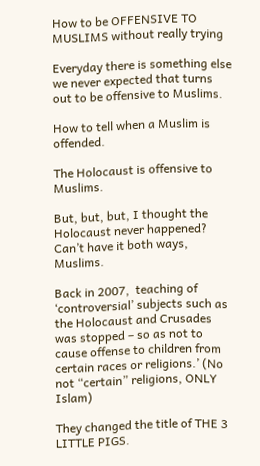How to be OFFENSIVE TO MUSLIMS without really trying

Everyday there is something else we never expected that turns out to be offensive to Muslims.

How to tell when a Muslim is offended.

The Holocaust is offensive to Muslims.

But, but, but, I thought the Holocaust never happened? Can’t have it both ways, Muslims.

Back in 2007,  teaching of ‘controversial’ subjects such as the Holocaust and Crusades was stopped – so as not to cause offense to children from certain races or religions.’ (No not “certain” religions, ONLY Islam)

They changed the title of THE 3 LITTLE PIGS.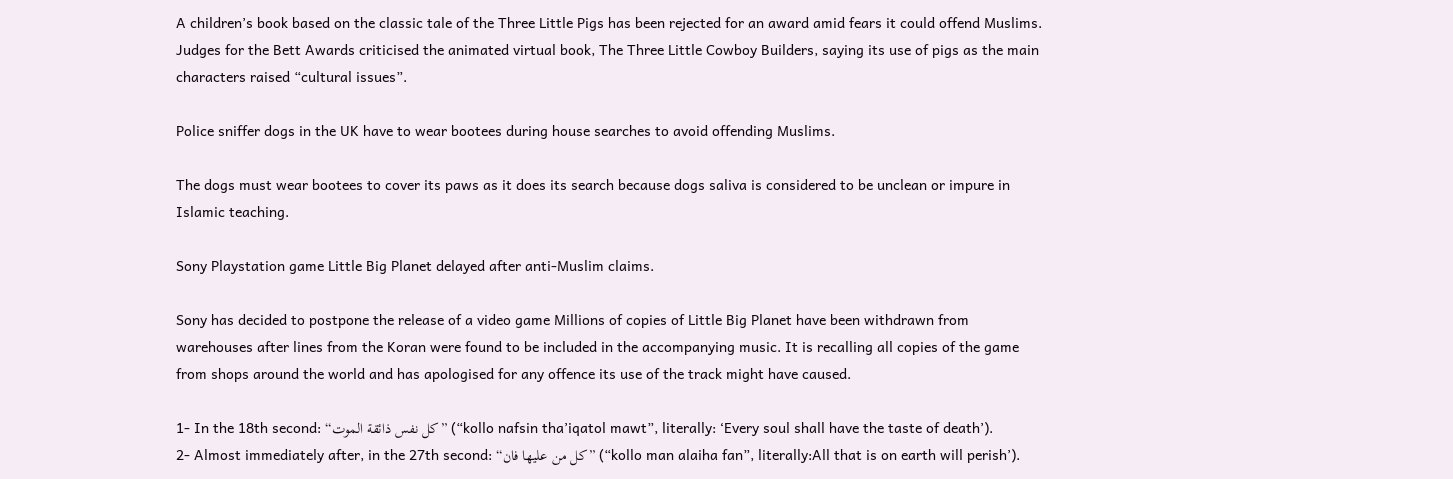A children’s book based on the classic tale of the Three Little Pigs has been rejected for an award amid fears it could offend Muslims. Judges for the Bett Awards criticised the animated virtual book, The Three Little Cowboy Builders, saying its use of pigs as the main characters raised “cultural issues”.

Police sniffer dogs in the UK have to wear bootees during house searches to avoid offending Muslims.

The dogs must wear bootees to cover its paws as it does its search because dogs saliva is considered to be unclean or impure in Islamic teaching.

Sony Playstation game Little Big Planet delayed after anti-Muslim claims.

Sony has decided to postpone the release of a video game Millions of copies of Little Big Planet have been withdrawn from warehouses after lines from the Koran were found to be included in the accompanying music. It is recalling all copies of the game from shops around the world and has apologised for any offence its use of the track might have caused.

1- In the 18th second: “كل نفس ذائقة الموت” (“kollo nafsin tha’iqatol mawt”, literally: ‘Every soul shall have the taste of death’).
2- Almost immediately after, in the 27th second: “كل من عليها فان” (“kollo man alaiha fan”, literally:All that is on earth will perish’).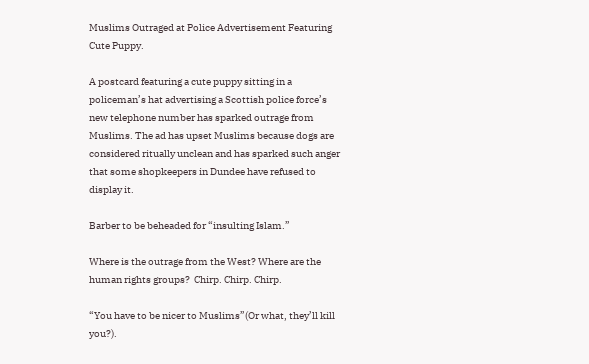Muslims Outraged at Police Advertisement Featuring Cute Puppy.

A postcard featuring a cute puppy sitting in a policeman’s hat advertising a Scottish police force’s new telephone number has sparked outrage from Muslims. The ad has upset Muslims because dogs are considered ritually unclean and has sparked such anger that some shopkeepers in Dundee have refused to display it.

Barber to be beheaded for “insulting Islam.”

Where is the outrage from the West? Where are the human rights groups?  Chirp. Chirp. Chirp.

“You have to be nicer to Muslims”(Or what, they’ll kill you?).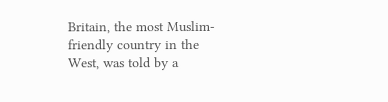Britain, the most Muslim-friendly country in the West, was told by a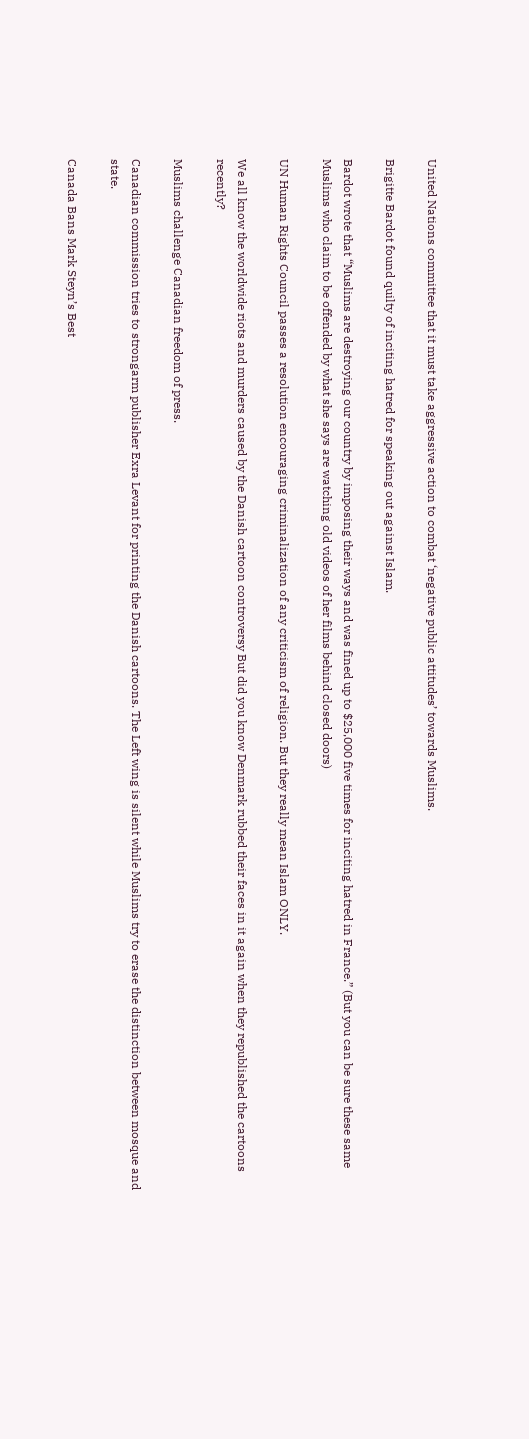United Nations committee that it must take aggressive action to combat ‘negative public attitudes’ towards Muslims.

Brigitte Bardot found quilty of inciting hatred for speaking out against Islam.

Bardot wrote that “Muslims are destroying our country by imposing their ways and was fined up to $25,000 five times for inciting hatred in France.” (But you can be sure these same Muslims who claim to be offended by what she says are watching old videos of her films behind closed doors)

UN Human Rights Council passes a resolution encouraging criminalization of any criticism of religion. But they really mean Islam ONLY.

We all know the worldwide riots and murders caused by the Danish cartoon controversy But did you know Denmark rubbed their faces in it again when they republished the cartoons recently?

Muslims challenge Canadian freedom of press.

Canadian commission tries to strongarm publisher Exra Levant for printing the Danish cartoons. The Left wing is silent while Muslims try to erase the distinction between mosque and state.

Canada Bans Mark Steyn’s Best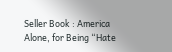Seller Book : America Alone, for Being “Hate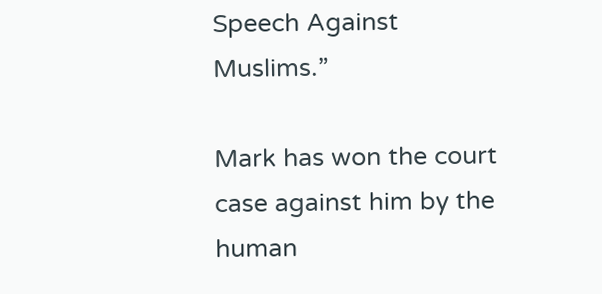Speech Against Muslims.”

Mark has won the court case against him by the human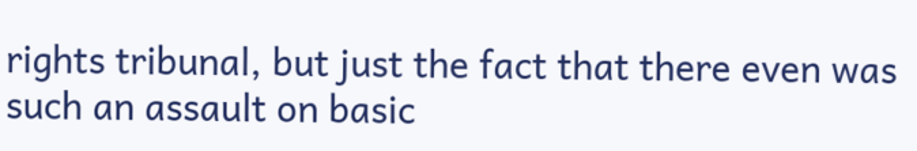rights tribunal, but just the fact that there even was such an assault on basic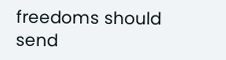freedoms should send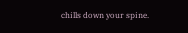chills down your spine.